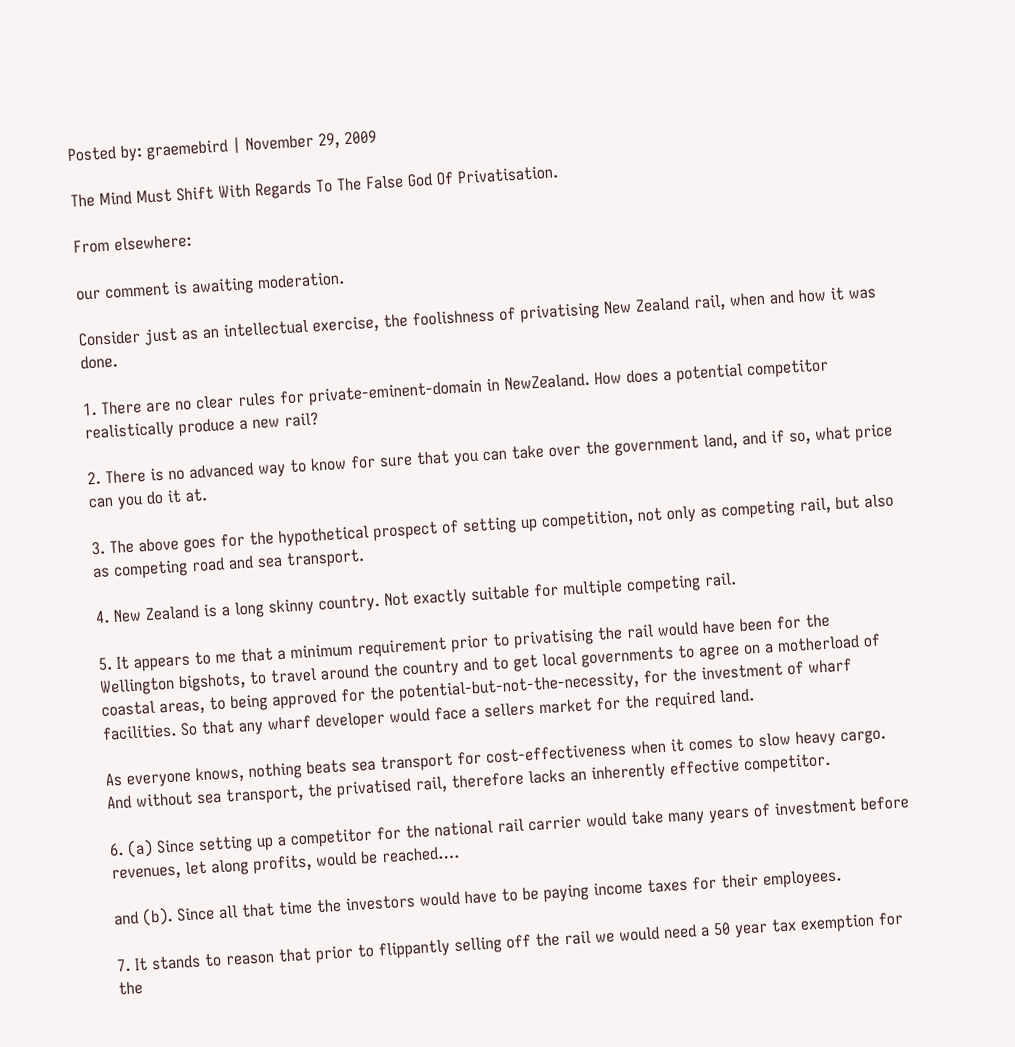Posted by: graemebird | November 29, 2009

The Mind Must Shift With Regards To The False God Of Privatisation.

From elsewhere:

our comment is awaiting moderation.

Consider just as an intellectual exercise, the foolishness of privatising New Zealand rail, when and how it was done.

1. There are no clear rules for private-eminent-domain in NewZealand. How does a potential competitor realistically produce a new rail?

2. There is no advanced way to know for sure that you can take over the government land, and if so, what price can you do it at.

3. The above goes for the hypothetical prospect of setting up competition, not only as competing rail, but also as competing road and sea transport.

4. New Zealand is a long skinny country. Not exactly suitable for multiple competing rail.

5. It appears to me that a minimum requirement prior to privatising the rail would have been for the Wellington bigshots, to travel around the country and to get local governments to agree on a motherload of coastal areas, to being approved for the potential-but-not-the-necessity, for the investment of wharf facilities. So that any wharf developer would face a sellers market for the required land.

As everyone knows, nothing beats sea transport for cost-effectiveness when it comes to slow heavy cargo. And without sea transport, the privatised rail, therefore lacks an inherently effective competitor.

6. (a) Since setting up a competitor for the national rail carrier would take many years of investment before revenues, let along profits, would be reached….

and (b). Since all that time the investors would have to be paying income taxes for their employees.

7. It stands to reason that prior to flippantly selling off the rail we would need a 50 year tax exemption for the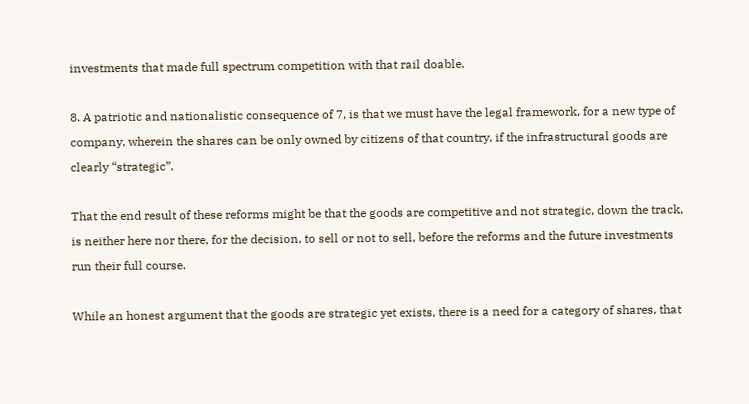investments that made full spectrum competition with that rail doable.

8. A patriotic and nationalistic consequence of 7, is that we must have the legal framework, for a new type of company, wherein the shares can be only owned by citizens of that country, if the infrastructural goods are clearly “strategic”.

That the end result of these reforms might be that the goods are competitive and not strategic, down the track, is neither here nor there, for the decision, to sell or not to sell, before the reforms and the future investments run their full course.

While an honest argument that the goods are strategic yet exists, there is a need for a category of shares, that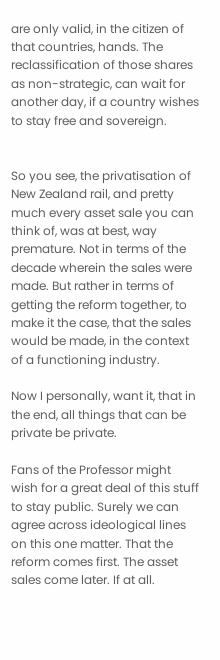are only valid, in the citizen of that countries, hands. The reclassification of those shares as non-strategic, can wait for another day, if a country wishes to stay free and sovereign.


So you see, the privatisation of New Zealand rail, and pretty much every asset sale you can think of, was at best, way premature. Not in terms of the decade wherein the sales were made. But rather in terms of getting the reform together, to make it the case, that the sales would be made, in the context of a functioning industry.

Now I personally, want it, that in the end, all things that can be private be private.

Fans of the Professor might wish for a great deal of this stuff to stay public. Surely we can agree across ideological lines on this one matter. That the reform comes first. The asset sales come later. If at all.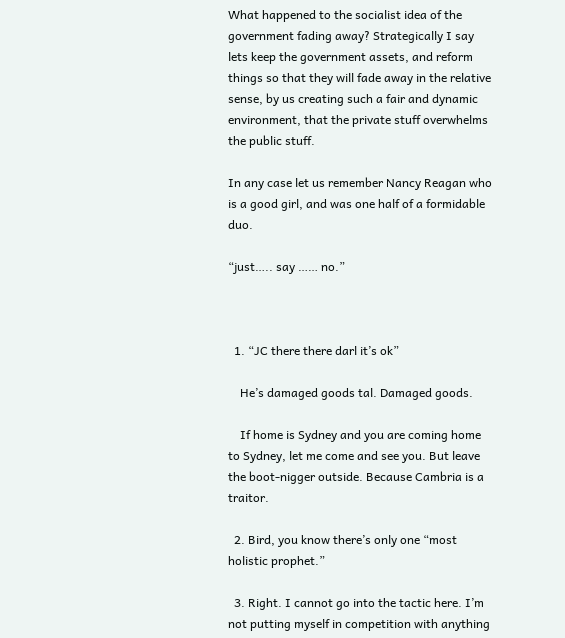What happened to the socialist idea of the government fading away? Strategically I say lets keep the government assets, and reform things so that they will fade away in the relative sense, by us creating such a fair and dynamic environment, that the private stuff overwhelms the public stuff.

In any case let us remember Nancy Reagan who is a good girl, and was one half of a formidable duo.

“just….. say …… no.”



  1. “JC there there darl it’s ok”

    He’s damaged goods tal. Damaged goods.

    If home is Sydney and you are coming home to Sydney, let me come and see you. But leave the boot-nigger outside. Because Cambria is a traitor.

  2. Bird, you know there’s only one “most holistic prophet.”

  3. Right. I cannot go into the tactic here. I’m not putting myself in competition with anything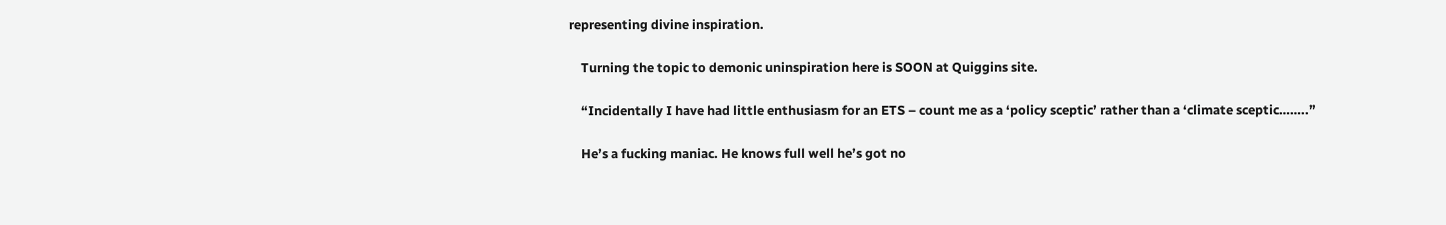representing divine inspiration.

    Turning the topic to demonic uninspiration here is SOON at Quiggins site.

    “Incidentally I have had little enthusiasm for an ETS – count me as a ‘policy sceptic’ rather than a ‘climate sceptic……..”

    He’s a fucking maniac. He knows full well he’s got no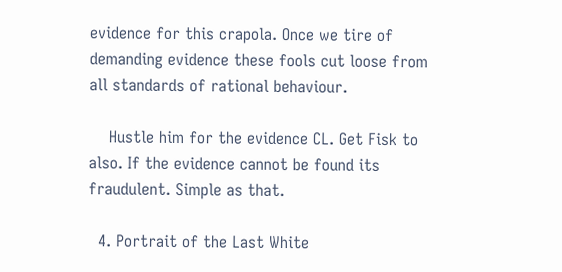evidence for this crapola. Once we tire of demanding evidence these fools cut loose from all standards of rational behaviour.

    Hustle him for the evidence CL. Get Fisk to also. If the evidence cannot be found its fraudulent. Simple as that.

  4. Portrait of the Last White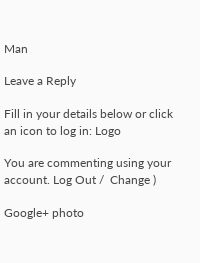Man

Leave a Reply

Fill in your details below or click an icon to log in: Logo

You are commenting using your account. Log Out /  Change )

Google+ photo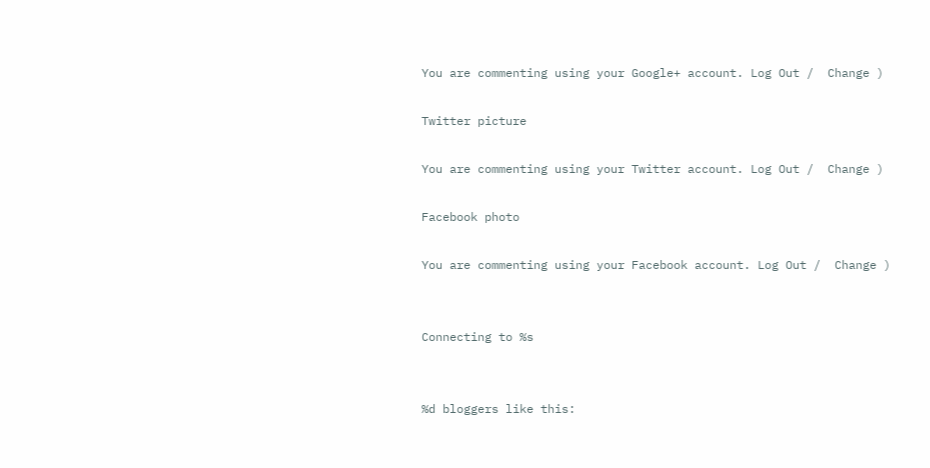You are commenting using your Google+ account. Log Out /  Change )

Twitter picture

You are commenting using your Twitter account. Log Out /  Change )

Facebook photo

You are commenting using your Facebook account. Log Out /  Change )


Connecting to %s


%d bloggers like this: